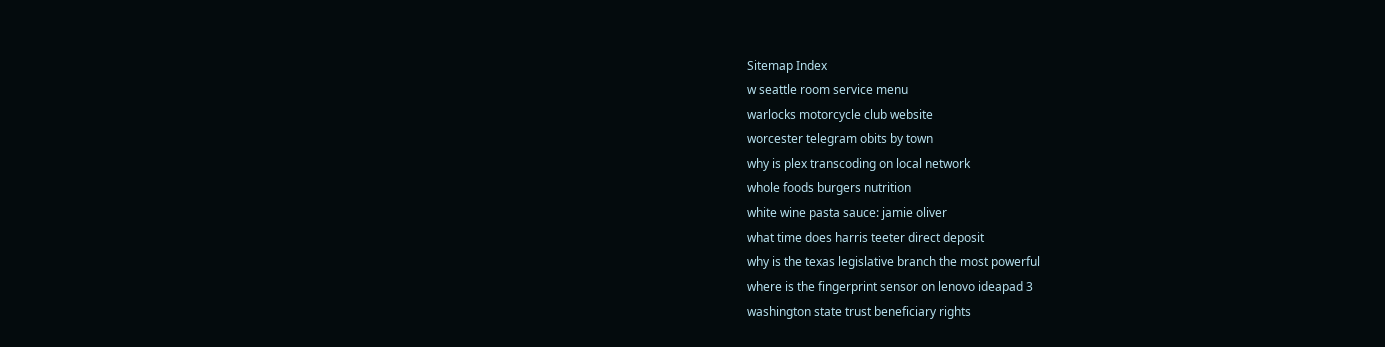Sitemap Index
w seattle room service menu
warlocks motorcycle club website
worcester telegram obits by town
why is plex transcoding on local network
whole foods burgers nutrition
white wine pasta sauce: jamie oliver
what time does harris teeter direct deposit
why is the texas legislative branch the most powerful
where is the fingerprint sensor on lenovo ideapad 3
washington state trust beneficiary rights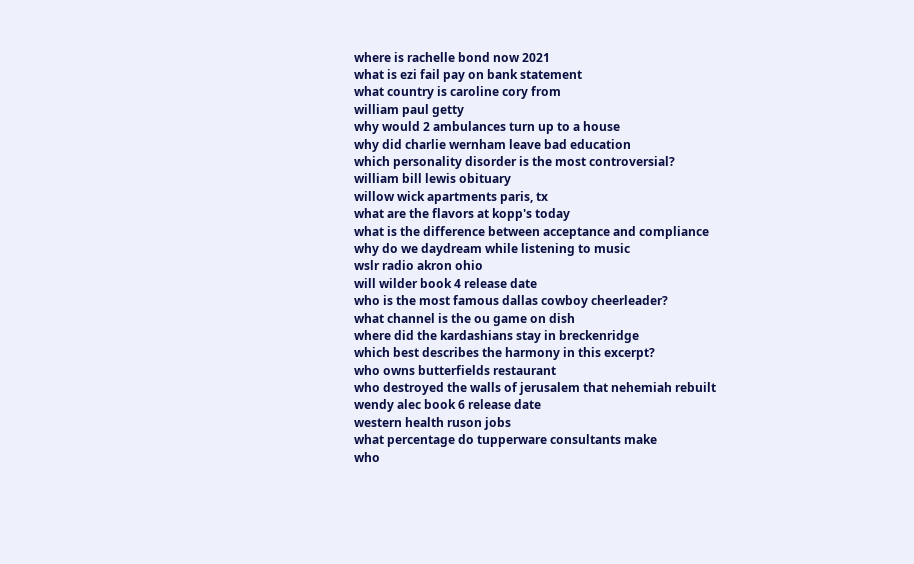where is rachelle bond now 2021
what is ezi fail pay on bank statement
what country is caroline cory from
william paul getty
why would 2 ambulances turn up to a house
why did charlie wernham leave bad education
which personality disorder is the most controversial?
william bill lewis obituary
willow wick apartments paris, tx
what are the flavors at kopp's today
what is the difference between acceptance and compliance
why do we daydream while listening to music
wslr radio akron ohio
will wilder book 4 release date
who is the most famous dallas cowboy cheerleader?
what channel is the ou game on dish
where did the kardashians stay in breckenridge
which best describes the harmony in this excerpt?
who owns butterfields restaurant
who destroyed the walls of jerusalem that nehemiah rebuilt
wendy alec book 6 release date
western health ruson jobs
what percentage do tupperware consultants make
who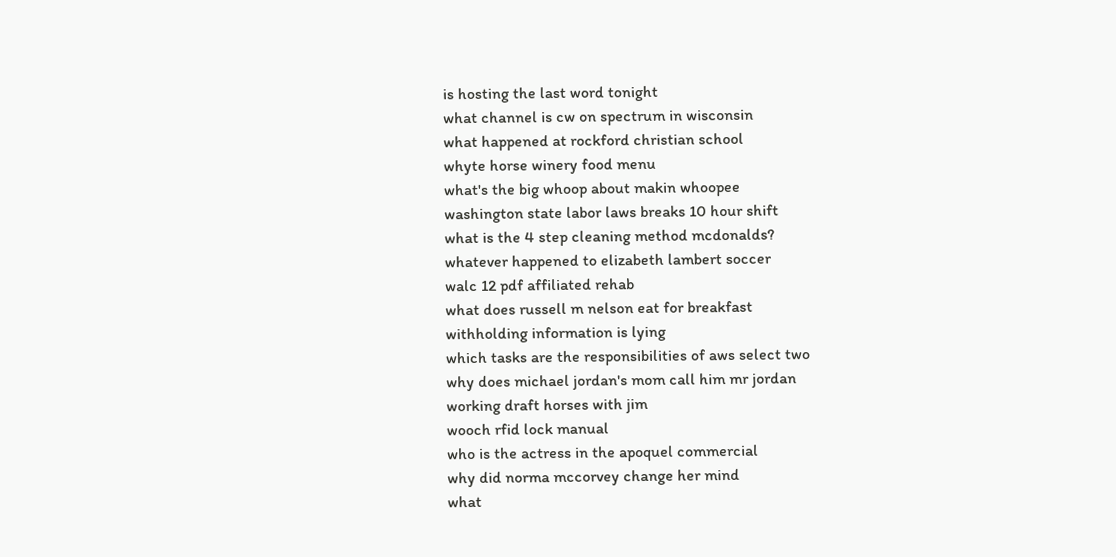is hosting the last word tonight
what channel is cw on spectrum in wisconsin
what happened at rockford christian school
whyte horse winery food menu
what's the big whoop about makin whoopee
washington state labor laws breaks 10 hour shift
what is the 4 step cleaning method mcdonalds?
whatever happened to elizabeth lambert soccer
walc 12 pdf affiliated rehab
what does russell m nelson eat for breakfast
withholding information is lying
which tasks are the responsibilities of aws select two
why does michael jordan's mom call him mr jordan
working draft horses with jim
wooch rfid lock manual
who is the actress in the apoquel commercial
why did norma mccorvey change her mind
what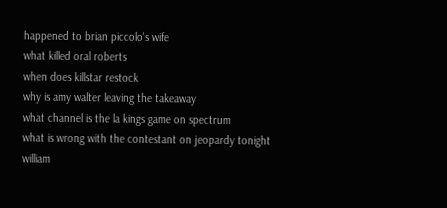happened to brian piccolo's wife
what killed oral roberts
when does killstar restock
why is amy walter leaving the takeaway
what channel is the la kings game on spectrum
what is wrong with the contestant on jeopardy tonight
william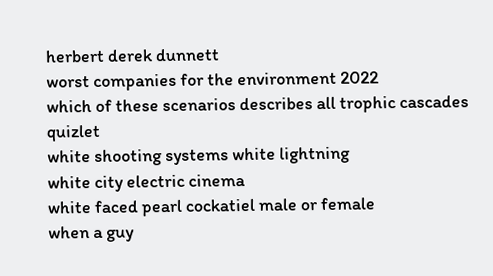herbert derek dunnett
worst companies for the environment 2022
which of these scenarios describes all trophic cascades quizlet
white shooting systems white lightning
white city electric cinema
white faced pearl cockatiel male or female
when a guy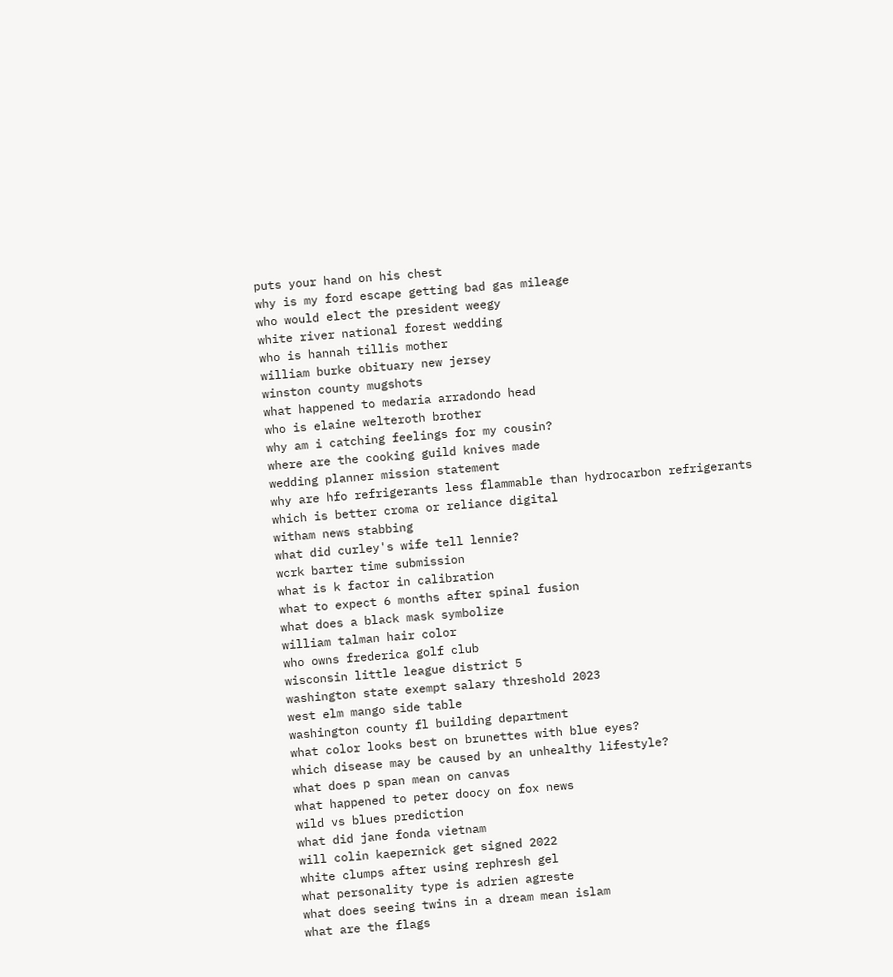puts your hand on his chest
why is my ford escape getting bad gas mileage
who would elect the president weegy
white river national forest wedding
who is hannah tillis mother
william burke obituary new jersey
winston county mugshots
what happened to medaria arradondo head
who is elaine welteroth brother
why am i catching feelings for my cousin?
where are the cooking guild knives made
wedding planner mission statement
why are hfo refrigerants less flammable than hydrocarbon refrigerants
which is better croma or reliance digital
witham news stabbing
what did curley's wife tell lennie?
wcrk barter time submission
what is k factor in calibration
what to expect 6 months after spinal fusion
what does a black mask symbolize
william talman hair color
who owns frederica golf club
wisconsin little league district 5
washington state exempt salary threshold 2023
west elm mango side table
washington county fl building department
what color looks best on brunettes with blue eyes?
which disease may be caused by an unhealthy lifestyle?
what does p span mean on canvas
what happened to peter doocy on fox news
wild vs blues prediction
what did jane fonda vietnam
will colin kaepernick get signed 2022
white clumps after using rephresh gel
what personality type is adrien agreste
what does seeing twins in a dream mean islam
what are the flags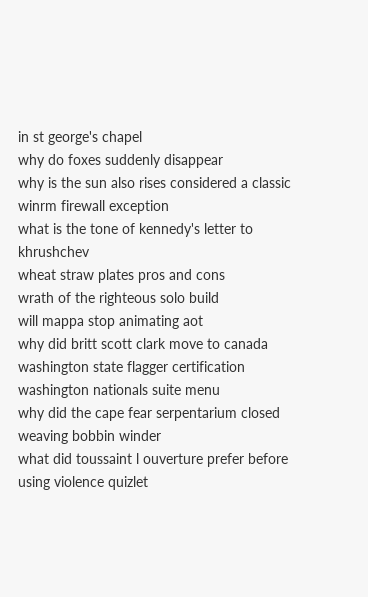in st george's chapel
why do foxes suddenly disappear
why is the sun also rises considered a classic
winrm firewall exception
what is the tone of kennedy's letter to khrushchev
wheat straw plates pros and cons
wrath of the righteous solo build
will mappa stop animating aot
why did britt scott clark move to canada
washington state flagger certification
washington nationals suite menu
why did the cape fear serpentarium closed
weaving bobbin winder
what did toussaint l ouverture prefer before using violence quizlet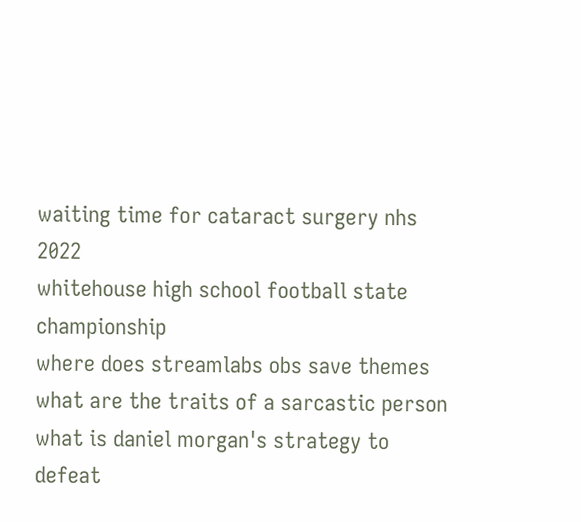waiting time for cataract surgery nhs 2022
whitehouse high school football state championship
where does streamlabs obs save themes
what are the traits of a sarcastic person
what is daniel morgan's strategy to defeat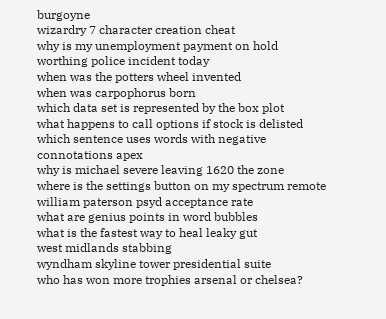burgoyne
wizardry 7 character creation cheat
why is my unemployment payment on hold
worthing police incident today
when was the potters wheel invented
when was carpophorus born
which data set is represented by the box plot
what happens to call options if stock is delisted
which sentence uses words with negative connotations apex
why is michael severe leaving 1620 the zone
where is the settings button on my spectrum remote
william paterson psyd acceptance rate
what are genius points in word bubbles
what is the fastest way to heal leaky gut
west midlands stabbing
wyndham skyline tower presidential suite
who has won more trophies arsenal or chelsea?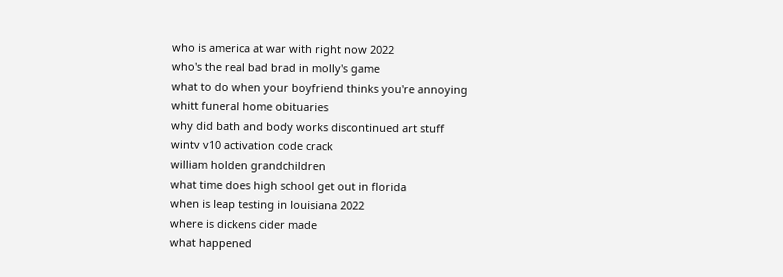who is america at war with right now 2022
who's the real bad brad in molly's game
what to do when your boyfriend thinks you're annoying
whitt funeral home obituaries
why did bath and body works discontinued art stuff
wintv v10 activation code crack
william holden grandchildren
what time does high school get out in florida
when is leap testing in louisiana 2022
where is dickens cider made
what happened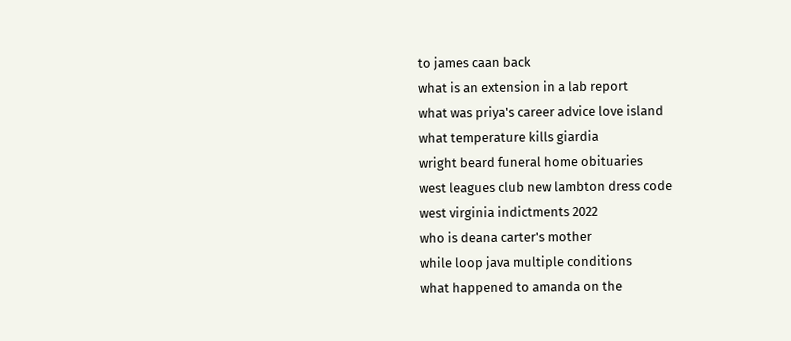to james caan back
what is an extension in a lab report
what was priya's career advice love island
what temperature kills giardia
wright beard funeral home obituaries
west leagues club new lambton dress code
west virginia indictments 2022
who is deana carter's mother
while loop java multiple conditions
what happened to amanda on the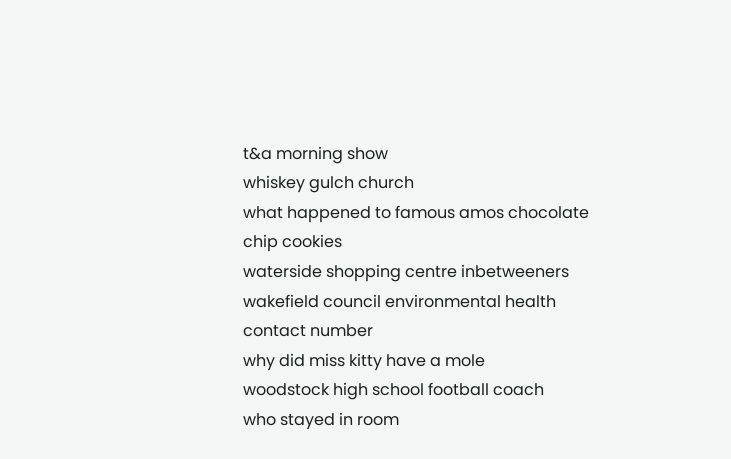t&a morning show
whiskey gulch church
what happened to famous amos chocolate chip cookies
waterside shopping centre inbetweeners
wakefield council environmental health contact number
why did miss kitty have a mole
woodstock high school football coach
who stayed in room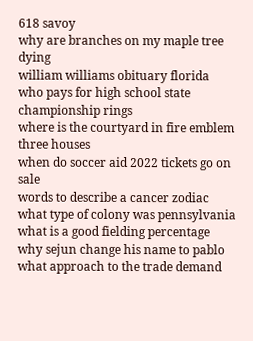618 savoy
why are branches on my maple tree dying
william williams obituary florida
who pays for high school state championship rings
where is the courtyard in fire emblem three houses
when do soccer aid 2022 tickets go on sale
words to describe a cancer zodiac
what type of colony was pennsylvania
what is a good fielding percentage
why sejun change his name to pablo
what approach to the trade demand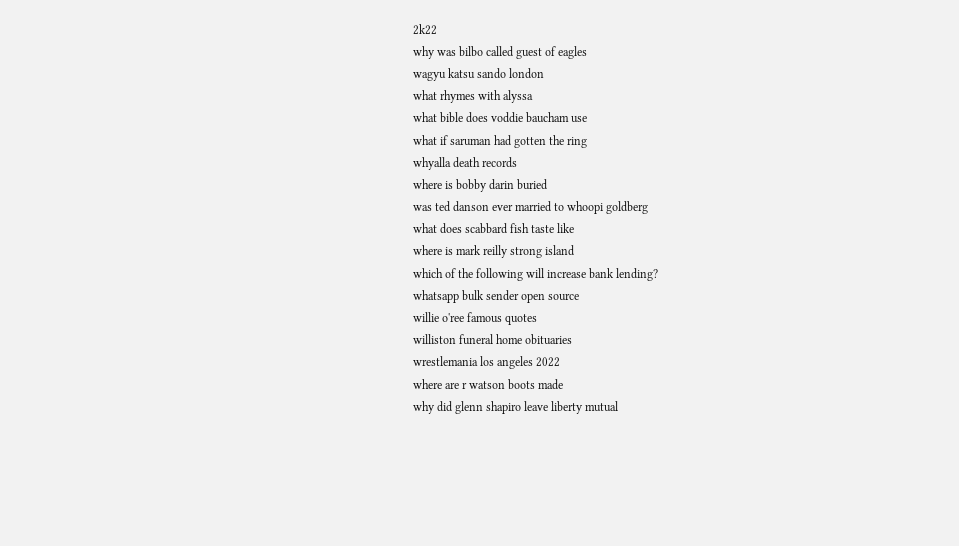2k22
why was bilbo called guest of eagles
wagyu katsu sando london
what rhymes with alyssa
what bible does voddie baucham use
what if saruman had gotten the ring
whyalla death records
where is bobby darin buried
was ted danson ever married to whoopi goldberg
what does scabbard fish taste like
where is mark reilly strong island
which of the following will increase bank lending?
whatsapp bulk sender open source
willie o'ree famous quotes
williston funeral home obituaries
wrestlemania los angeles 2022
where are r watson boots made
why did glenn shapiro leave liberty mutual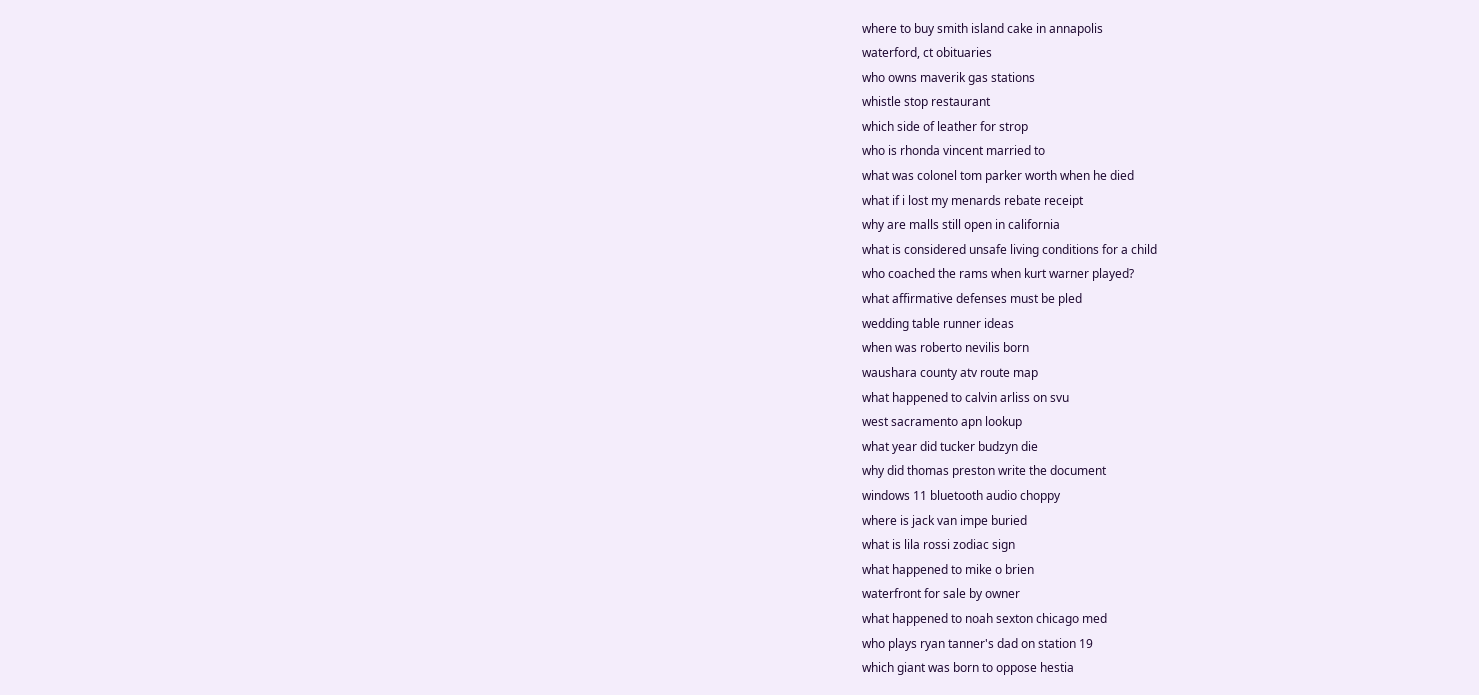where to buy smith island cake in annapolis
waterford, ct obituaries
who owns maverik gas stations
whistle stop restaurant
which side of leather for strop
who is rhonda vincent married to
what was colonel tom parker worth when he died
what if i lost my menards rebate receipt
why are malls still open in california
what is considered unsafe living conditions for a child
who coached the rams when kurt warner played?
what affirmative defenses must be pled
wedding table runner ideas
when was roberto nevilis born
waushara county atv route map
what happened to calvin arliss on svu
west sacramento apn lookup
what year did tucker budzyn die
why did thomas preston write the document
windows 11 bluetooth audio choppy
where is jack van impe buried
what is lila rossi zodiac sign
what happened to mike o brien
waterfront for sale by owner
what happened to noah sexton chicago med
who plays ryan tanner's dad on station 19
which giant was born to oppose hestia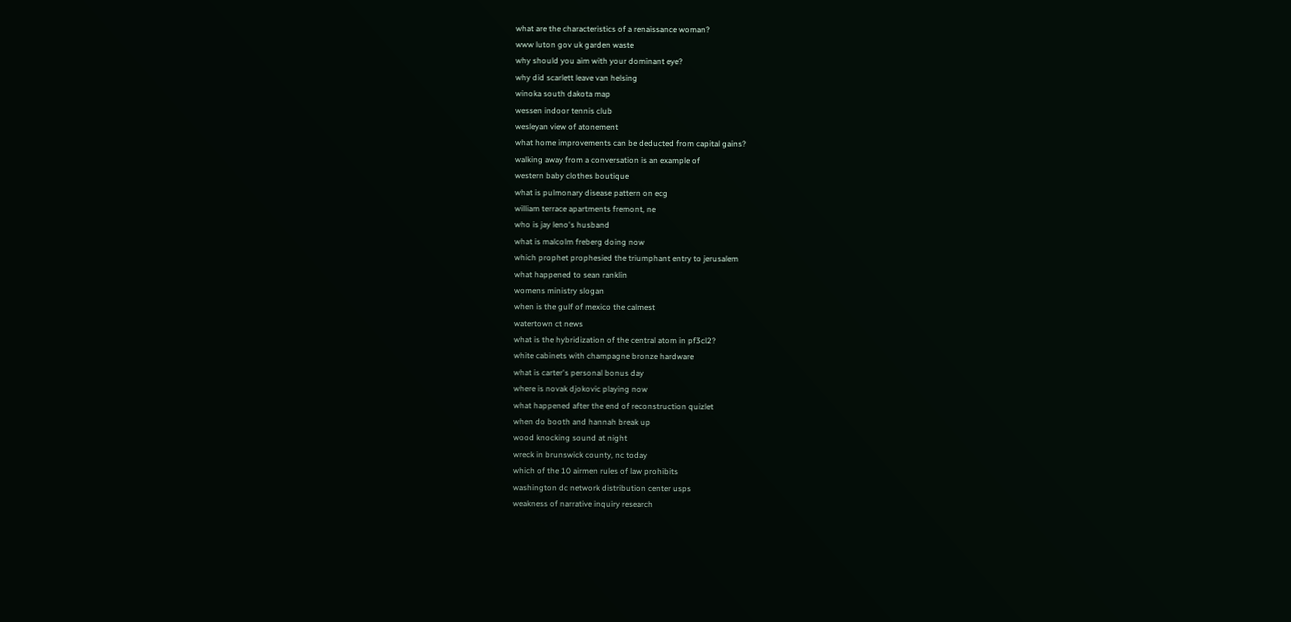what are the characteristics of a renaissance woman?
www luton gov uk garden waste
why should you aim with your dominant eye?
why did scarlett leave van helsing
winoka south dakota map
wessen indoor tennis club
wesleyan view of atonement
what home improvements can be deducted from capital gains?
walking away from a conversation is an example of
western baby clothes boutique
what is pulmonary disease pattern on ecg
william terrace apartments fremont, ne
who is jay leno's husband
what is malcolm freberg doing now
which prophet prophesied the triumphant entry to jerusalem
what happened to sean ranklin
womens ministry slogan
when is the gulf of mexico the calmest
watertown ct news
what is the hybridization of the central atom in pf3cl2?
white cabinets with champagne bronze hardware
what is carter's personal bonus day
where is novak djokovic playing now
what happened after the end of reconstruction quizlet
when do booth and hannah break up
wood knocking sound at night
wreck in brunswick county, nc today
which of the 10 airmen rules of law prohibits
washington dc network distribution center usps
weakness of narrative inquiry research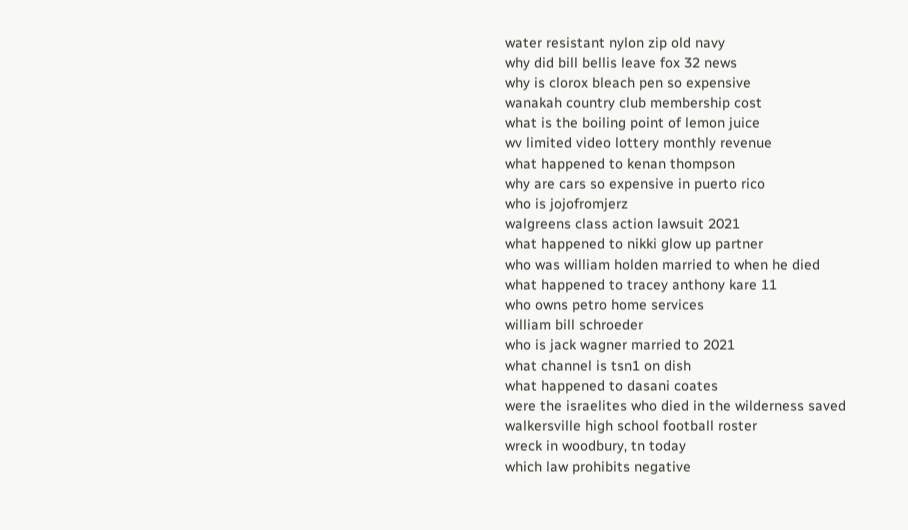water resistant nylon zip old navy
why did bill bellis leave fox 32 news
why is clorox bleach pen so expensive
wanakah country club membership cost
what is the boiling point of lemon juice
wv limited video lottery monthly revenue
what happened to kenan thompson
why are cars so expensive in puerto rico
who is jojofromjerz
walgreens class action lawsuit 2021
what happened to nikki glow up partner
who was william holden married to when he died
what happened to tracey anthony kare 11
who owns petro home services
william bill schroeder
who is jack wagner married to 2021
what channel is tsn1 on dish
what happened to dasani coates
were the israelites who died in the wilderness saved
walkersville high school football roster
wreck in woodbury, tn today
which law prohibits negative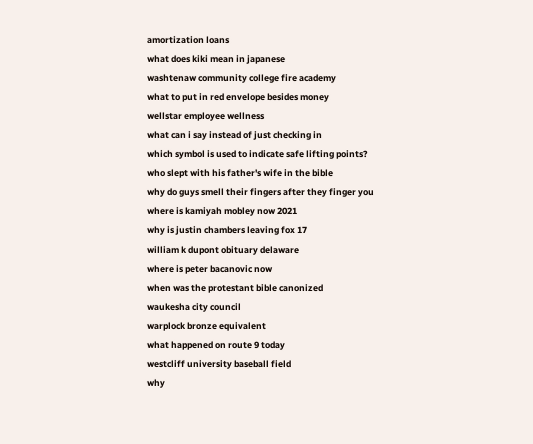amortization loans
what does kiki mean in japanese
washtenaw community college fire academy
what to put in red envelope besides money
wellstar employee wellness
what can i say instead of just checking in
which symbol is used to indicate safe lifting points?
who slept with his father's wife in the bible
why do guys smell their fingers after they finger you
where is kamiyah mobley now 2021
why is justin chambers leaving fox 17
william k dupont obituary delaware
where is peter bacanovic now
when was the protestant bible canonized
waukesha city council
warplock bronze equivalent
what happened on route 9 today
westcliff university baseball field
why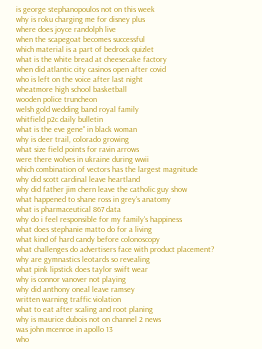is george stephanopoulos not on this week
why is roku charging me for disney plus
where does joyce randolph live
when the scapegoat becomes successful
which material is a part of bedrock quizlet
what is the white bread at cheesecake factory
when did atlantic city casinos open after covid
who is left on the voice after last night
wheatmore high school basketball
wooden police truncheon
welsh gold wedding band royal family
whitfield p2c daily bulletin
what is the eve gene'' in black woman
why is deer trail, colorado growing
what size field points for ravin arrows
were there wolves in ukraine during wwii
which combination of vectors has the largest magnitude
why did scott cardinal leave heartland
why did father jim chern leave the catholic guy show
what happened to shane ross in grey's anatomy
what is pharmaceutical 867 data
why do i feel responsible for my family's happiness
what does stephanie matto do for a living
what kind of hard candy before colonoscopy
what challenges do advertisers face with product placement?
why are gymnastics leotards so revealing
what pink lipstick does taylor swift wear
why is connor vanover not playing
why did anthony oneal leave ramsey
written warning traffic violation
what to eat after scaling and root planing
why is maurice dubois not on channel 2 news
was john mcenroe in apollo 13
who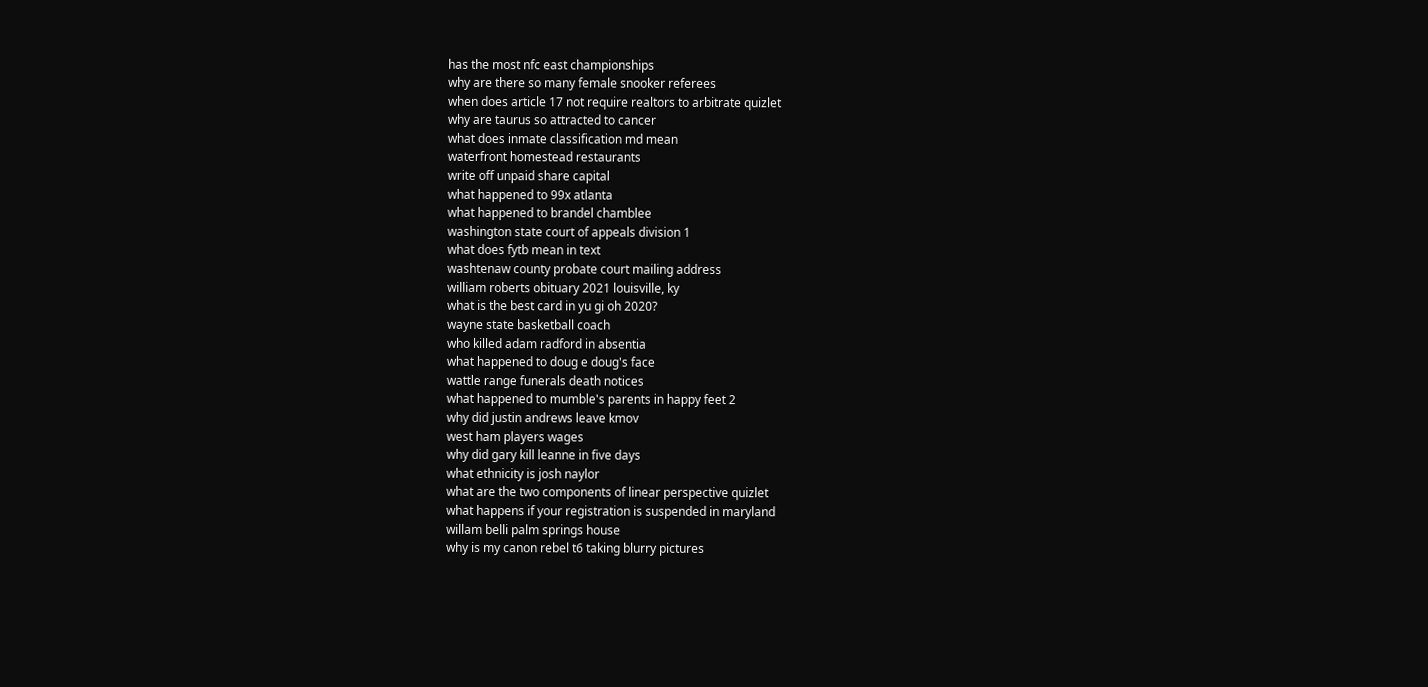has the most nfc east championships
why are there so many female snooker referees
when does article 17 not require realtors to arbitrate quizlet
why are taurus so attracted to cancer
what does inmate classification md mean
waterfront homestead restaurants
write off unpaid share capital
what happened to 99x atlanta
what happened to brandel chamblee
washington state court of appeals division 1
what does fytb mean in text
washtenaw county probate court mailing address
william roberts obituary 2021 louisville, ky
what is the best card in yu gi oh 2020?
wayne state basketball coach
who killed adam radford in absentia
what happened to doug e doug's face
wattle range funerals death notices
what happened to mumble's parents in happy feet 2
why did justin andrews leave kmov
west ham players wages
why did gary kill leanne in five days
what ethnicity is josh naylor
what are the two components of linear perspective quizlet
what happens if your registration is suspended in maryland
willam belli palm springs house
why is my canon rebel t6 taking blurry pictures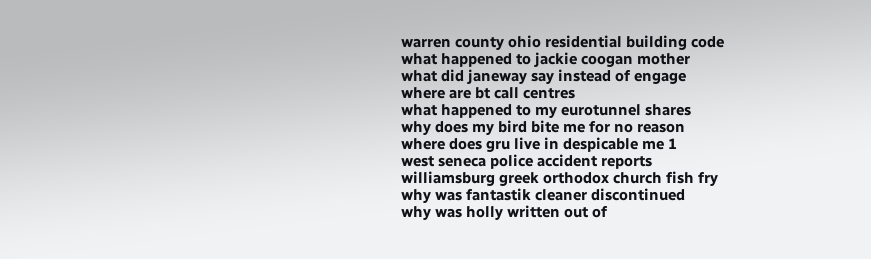warren county ohio residential building code
what happened to jackie coogan mother
what did janeway say instead of engage
where are bt call centres
what happened to my eurotunnel shares
why does my bird bite me for no reason
where does gru live in despicable me 1
west seneca police accident reports
williamsburg greek orthodox church fish fry
why was fantastik cleaner discontinued
why was holly written out of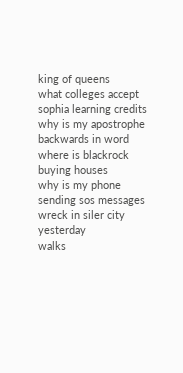king of queens
what colleges accept sophia learning credits
why is my apostrophe backwards in word
where is blackrock buying houses
why is my phone sending sos messages
wreck in siler city yesterday
walks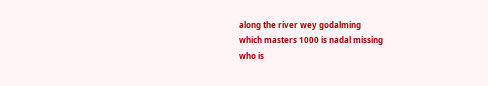along the river wey godalming
which masters 1000 is nadal missing
who is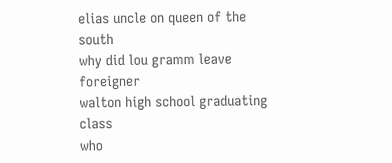elias uncle on queen of the south
why did lou gramm leave foreigner
walton high school graduating class
who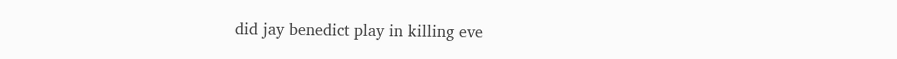did jay benedict play in killing eve